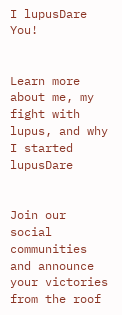I lupusDare You!


Learn more about me, my fight with lupus, and why I started lupusDare


Join our social communities and announce your victories from the roof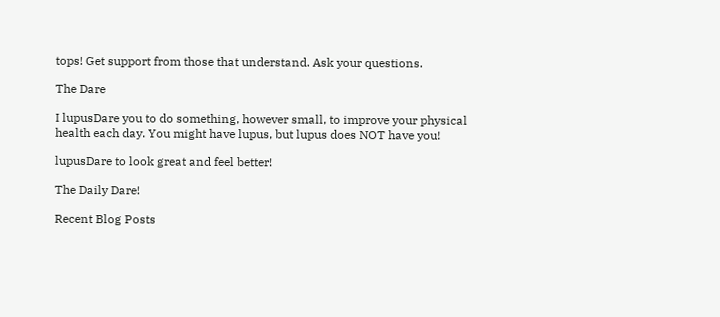tops! Get support from those that understand. Ask your questions.

The Dare

I lupusDare you to do something, however small, to improve your physical health each day. You might have lupus, but lupus does NOT have you!

lupusDare to look great and feel better!

The Daily Dare!

Recent Blog Posts